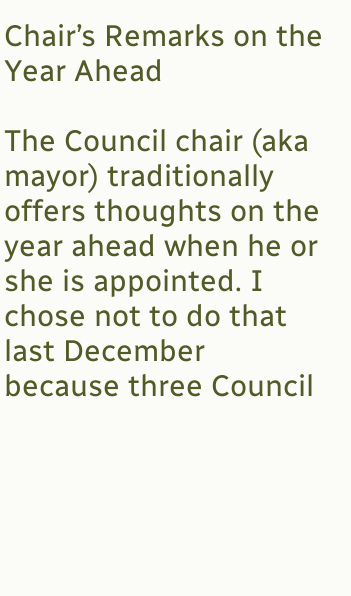Chair’s Remarks on the Year Ahead

The Council chair (aka mayor) traditionally offers thoughts on the year ahead when he or she is appointed. I chose not to do that last December because three Council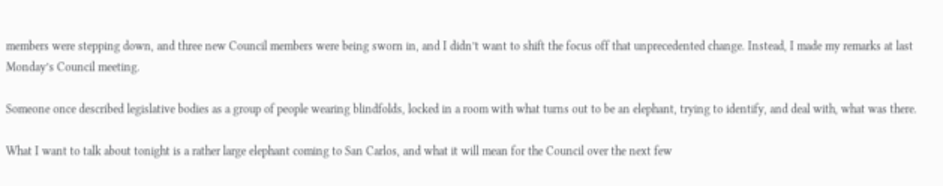members were stepping down, and three new Council members were being sworn in, and I didn’t want to shift the focus off that unprecedented change. Instead, I made my remarks at last Monday’s Council meeting.

Someone once described legislative bodies as a group of people wearing blindfolds, locked in a room with what turns out to be an elephant, trying to identify, and deal with, what was there.

What I want to talk about tonight is a rather large elephant coming to San Carlos, and what it will mean for the Council over the next few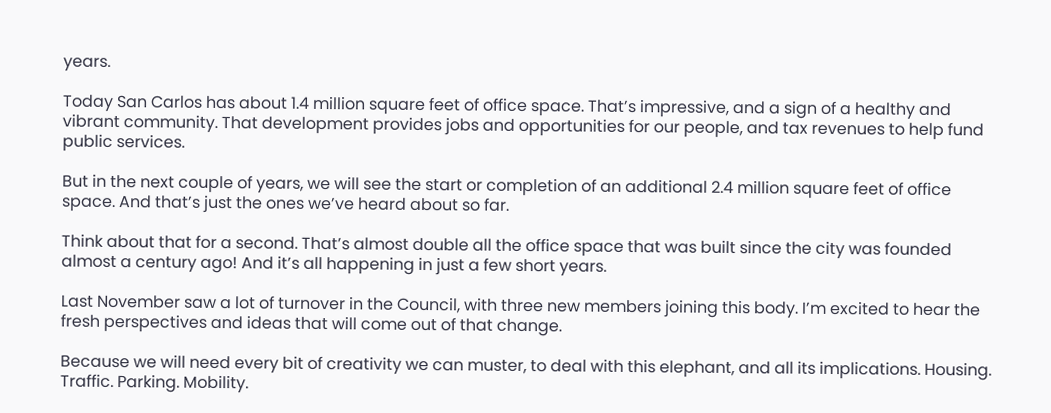years.

Today San Carlos has about 1.4 million square feet of office space. That’s impressive, and a sign of a healthy and vibrant community. That development provides jobs and opportunities for our people, and tax revenues to help fund public services.

But in the next couple of years, we will see the start or completion of an additional 2.4 million square feet of office space. And that’s just the ones we’ve heard about so far.

Think about that for a second. That’s almost double all the office space that was built since the city was founded almost a century ago! And it’s all happening in just a few short years.

Last November saw a lot of turnover in the Council, with three new members joining this body. I’m excited to hear the fresh perspectives and ideas that will come out of that change.

Because we will need every bit of creativity we can muster, to deal with this elephant, and all its implications. Housing. Traffic. Parking. Mobility.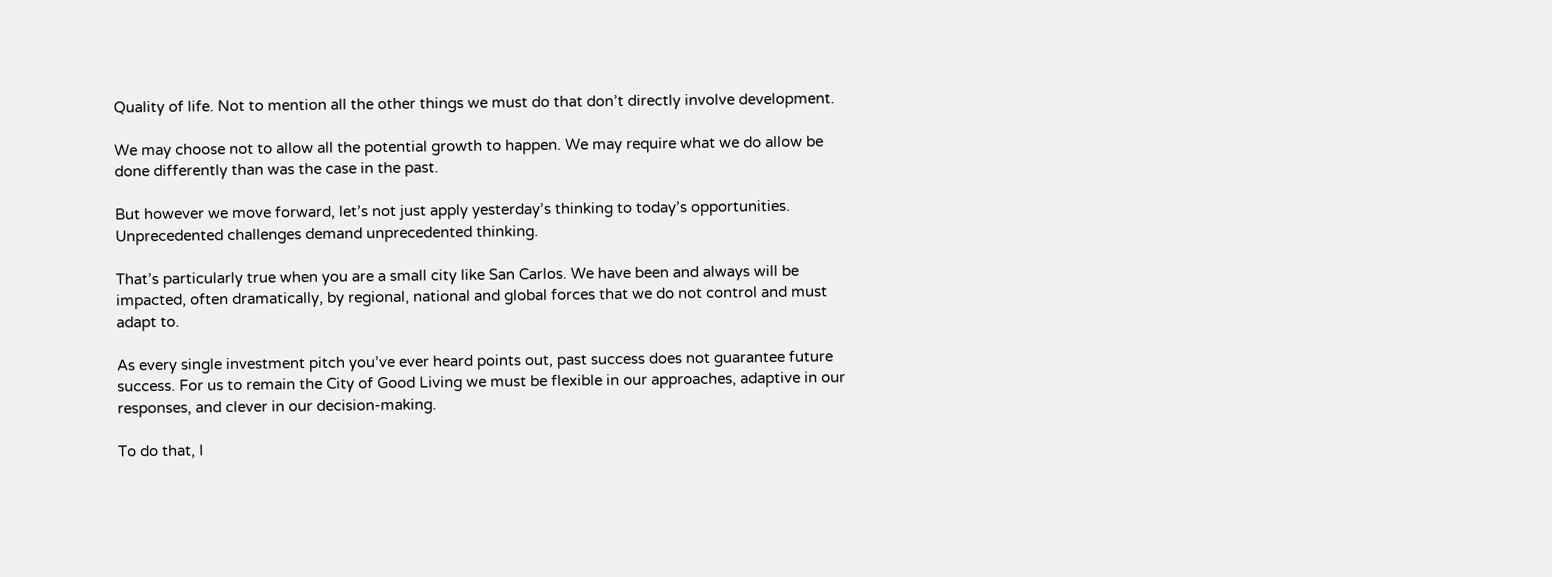Quality of life. Not to mention all the other things we must do that don’t directly involve development.

We may choose not to allow all the potential growth to happen. We may require what we do allow be done differently than was the case in the past.

But however we move forward, let’s not just apply yesterday’s thinking to today’s opportunities. Unprecedented challenges demand unprecedented thinking.

That’s particularly true when you are a small city like San Carlos. We have been and always will be impacted, often dramatically, by regional, national and global forces that we do not control and must adapt to.

As every single investment pitch you’ve ever heard points out, past success does not guarantee future success. For us to remain the City of Good Living we must be flexible in our approaches, adaptive in our responses, and clever in our decision-making.

To do that, I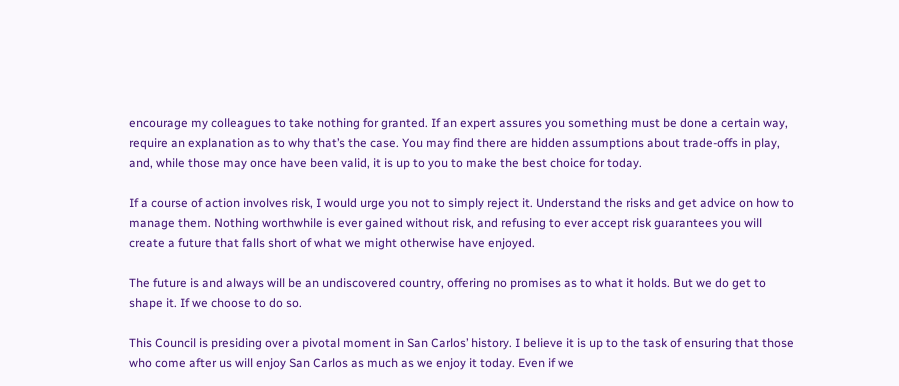encourage my colleagues to take nothing for granted. If an expert assures you something must be done a certain way, require an explanation as to why that’s the case. You may find there are hidden assumptions about trade-offs in play, and, while those may once have been valid, it is up to you to make the best choice for today.

If a course of action involves risk, I would urge you not to simply reject it. Understand the risks and get advice on how to manage them. Nothing worthwhile is ever gained without risk, and refusing to ever accept risk guarantees you will create a future that falls short of what we might otherwise have enjoyed.

The future is and always will be an undiscovered country, offering no promises as to what it holds. But we do get to shape it. If we choose to do so.

This Council is presiding over a pivotal moment in San Carlos’ history. I believe it is up to the task of ensuring that those who come after us will enjoy San Carlos as much as we enjoy it today. Even if we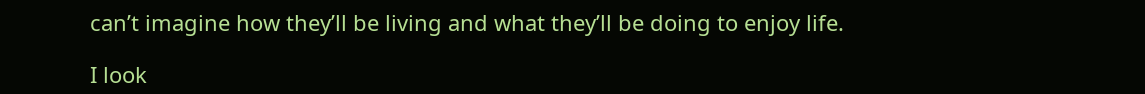can’t imagine how they’ll be living and what they’ll be doing to enjoy life.

I look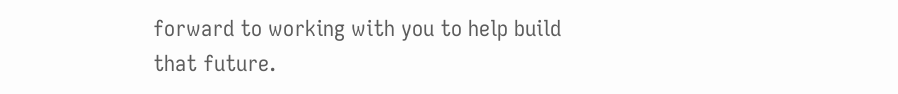forward to working with you to help build that future.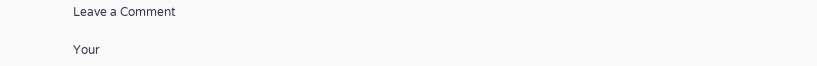Leave a Comment

Your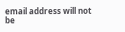email address will not be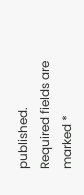published. Required fields are marked *